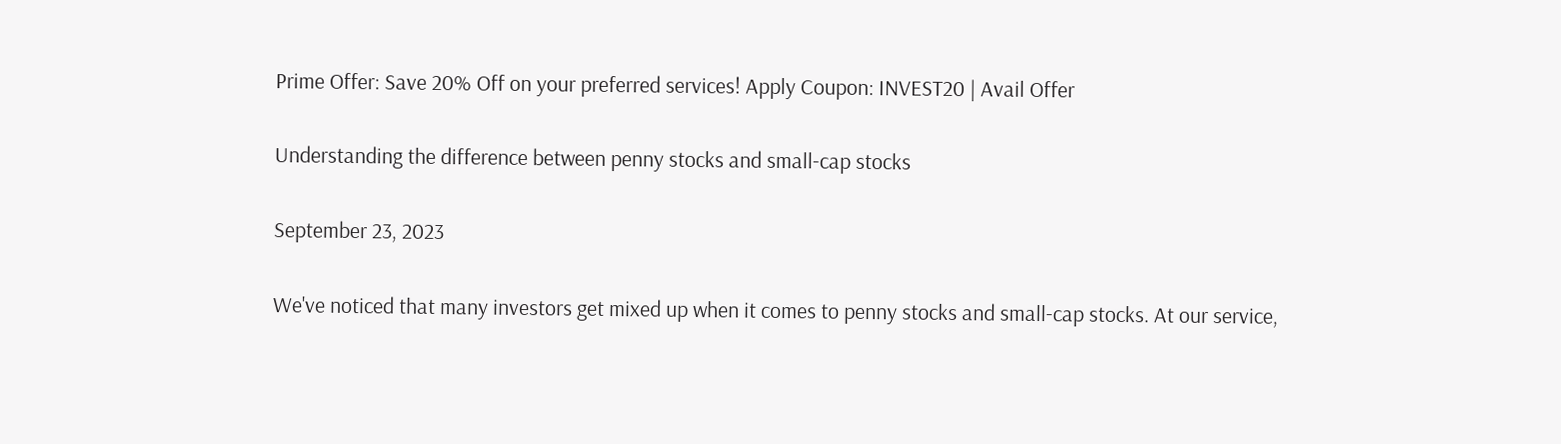Prime Offer: Save 20% Off on your preferred services! Apply Coupon: INVEST20 | Avail Offer

Understanding the difference between penny stocks and small-cap stocks

September 23, 2023

We've noticed that many investors get mixed up when it comes to penny stocks and small-cap stocks. At our service,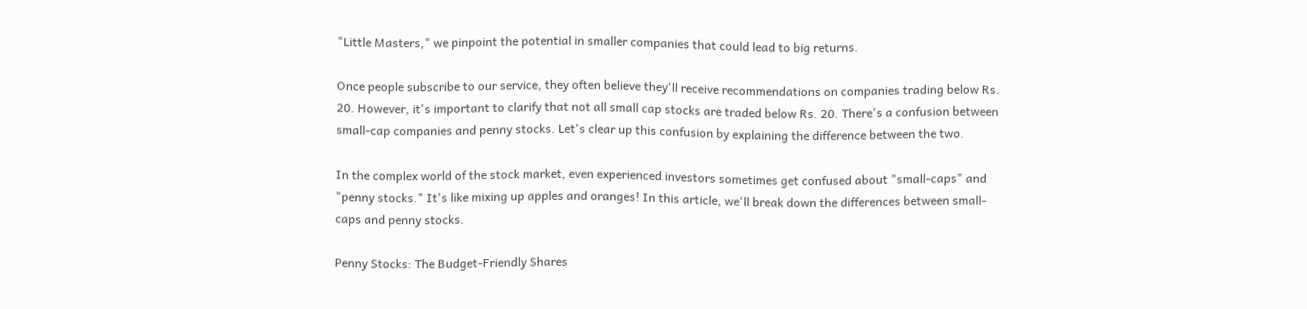"Little Masters," we pinpoint the potential in smaller companies that could lead to big returns.

Once people subscribe to our service, they often believe they'll receive recommendations on companies trading below Rs. 20. However, it's important to clarify that not all small cap stocks are traded below Rs. 20. There's a confusion between small-cap companies and penny stocks. Let's clear up this confusion by explaining the difference between the two.

In the complex world of the stock market, even experienced investors sometimes get confused about "small-caps" and "penny stocks." It's like mixing up apples and oranges! In this article, we'll break down the differences between small-caps and penny stocks.

Penny Stocks: The Budget-Friendly Shares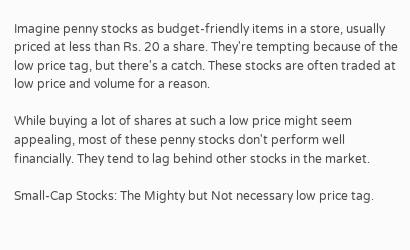Imagine penny stocks as budget-friendly items in a store, usually priced at less than Rs. 20 a share. They're tempting because of the low price tag, but there's a catch. These stocks are often traded at low price and volume for a reason.

While buying a lot of shares at such a low price might seem appealing, most of these penny stocks don't perform well financially. They tend to lag behind other stocks in the market.

Small-Cap Stocks: The Mighty but Not necessary low price tag.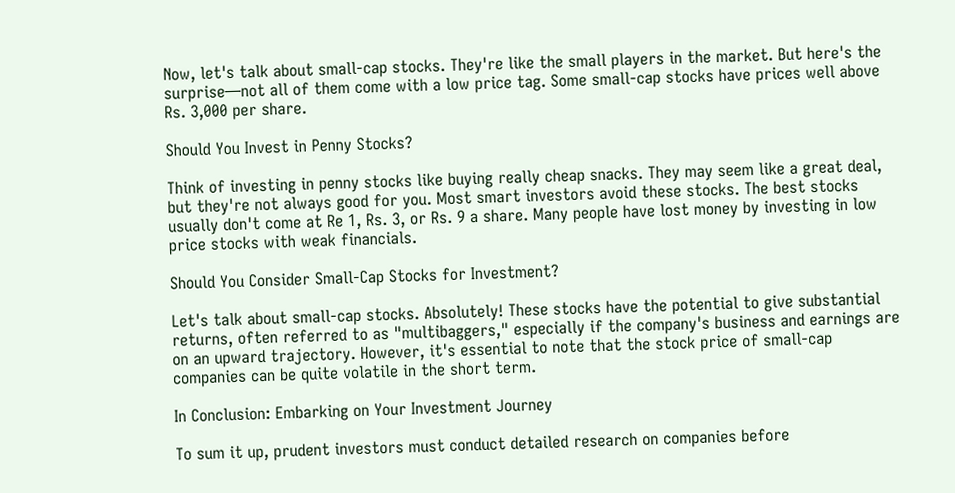Now, let's talk about small-cap stocks. They're like the small players in the market. But here's the surprise—not all of them come with a low price tag. Some small-cap stocks have prices well above Rs. 3,000 per share.

Should You Invest in Penny Stocks?

Think of investing in penny stocks like buying really cheap snacks. They may seem like a great deal, but they're not always good for you. Most smart investors avoid these stocks. The best stocks usually don't come at Re 1, Rs. 3, or Rs. 9 a share. Many people have lost money by investing in low price stocks with weak financials.

Should You Consider Small-Cap Stocks for Investment?

Let's talk about small-cap stocks. Absolutely! These stocks have the potential to give substantial returns, often referred to as "multibaggers," especially if the company's business and earnings are on an upward trajectory. However, it's essential to note that the stock price of small-cap companies can be quite volatile in the short term.

In Conclusion: Embarking on Your Investment Journey

To sum it up, prudent investors must conduct detailed research on companies before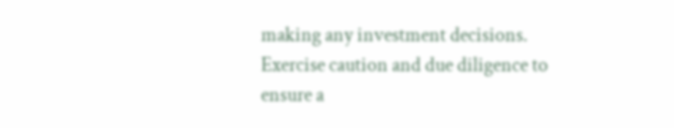making any investment decisions. Exercise caution and due diligence to ensure a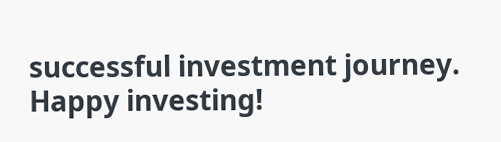successful investment journey. Happy investing!